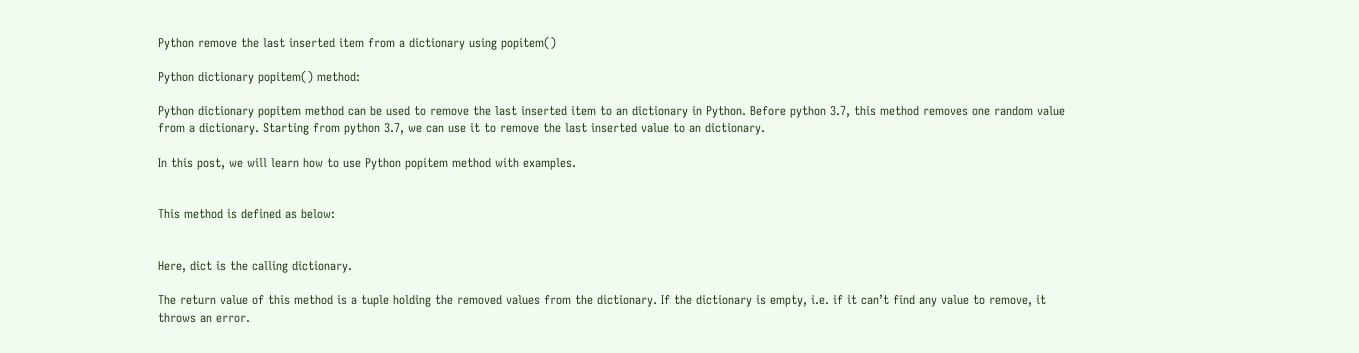Python remove the last inserted item from a dictionary using popitem()

Python dictionary popitem() method:

Python dictionary popitem method can be used to remove the last inserted item to an dictionary in Python. Before python 3.7, this method removes one random value from a dictionary. Starting from python 3.7, we can use it to remove the last inserted value to an dictionary.

In this post, we will learn how to use Python popitem method with examples.


This method is defined as below:


Here, dict is the calling dictionary.

The return value of this method is a tuple holding the removed values from the dictionary. If the dictionary is empty, i.e. if it can’t find any value to remove, it throws an error.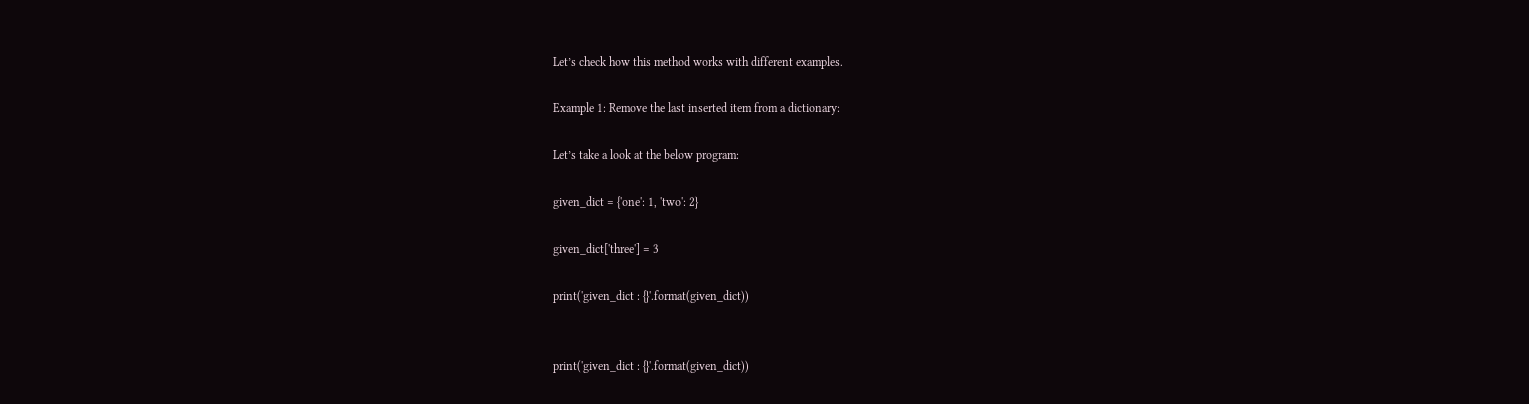Let’s check how this method works with different examples.

Example 1: Remove the last inserted item from a dictionary:

Let’s take a look at the below program:

given_dict = {'one': 1, 'two': 2}

given_dict['three'] = 3

print('given_dict : {}'.format(given_dict))


print('given_dict : {}'.format(given_dict))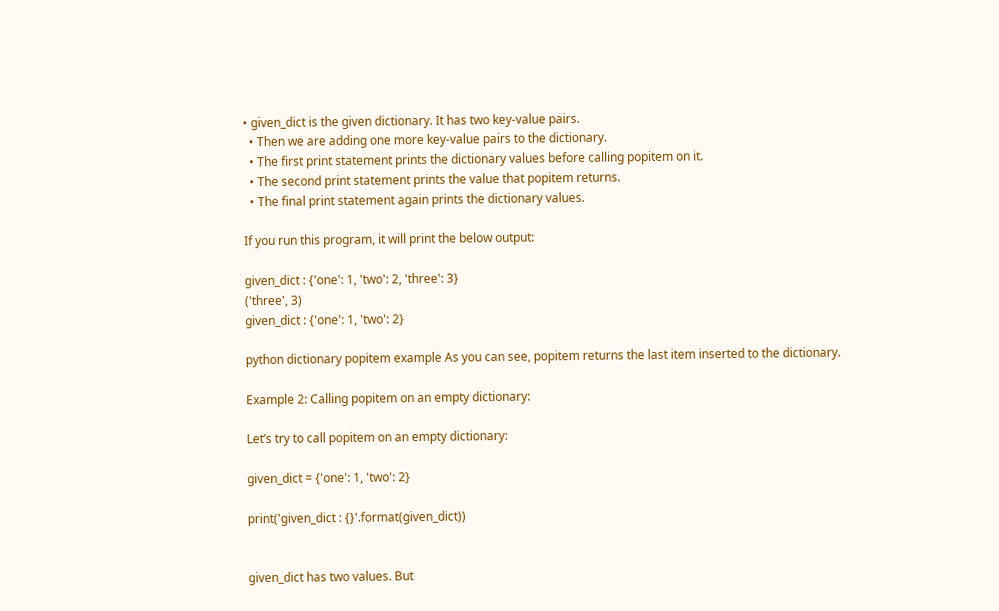• given_dict is the given dictionary. It has two key-value pairs.
  • Then we are adding one more key-value pairs to the dictionary.
  • The first print statement prints the dictionary values before calling popitem on it.
  • The second print statement prints the value that popitem returns.
  • The final print statement again prints the dictionary values.

If you run this program, it will print the below output:

given_dict : {'one': 1, 'two': 2, 'three': 3}
('three', 3)
given_dict : {'one': 1, 'two': 2}

python dictionary popitem example As you can see, popitem returns the last item inserted to the dictionary.

Example 2: Calling popitem on an empty dictionary:

Let’s try to call popitem on an empty dictionary:

given_dict = {'one': 1, 'two': 2}

print('given_dict : {}'.format(given_dict))


given_dict has two values. But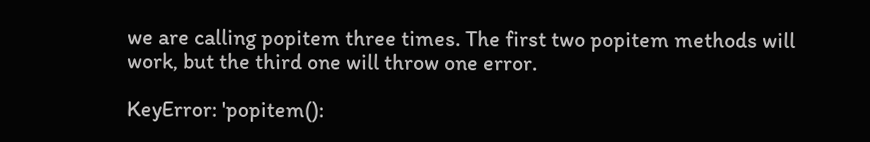we are calling popitem three times. The first two popitem methods will work, but the third one will throw one error.

KeyError: 'popitem():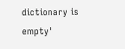dictionary is empty'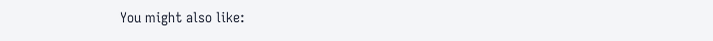You might also like: